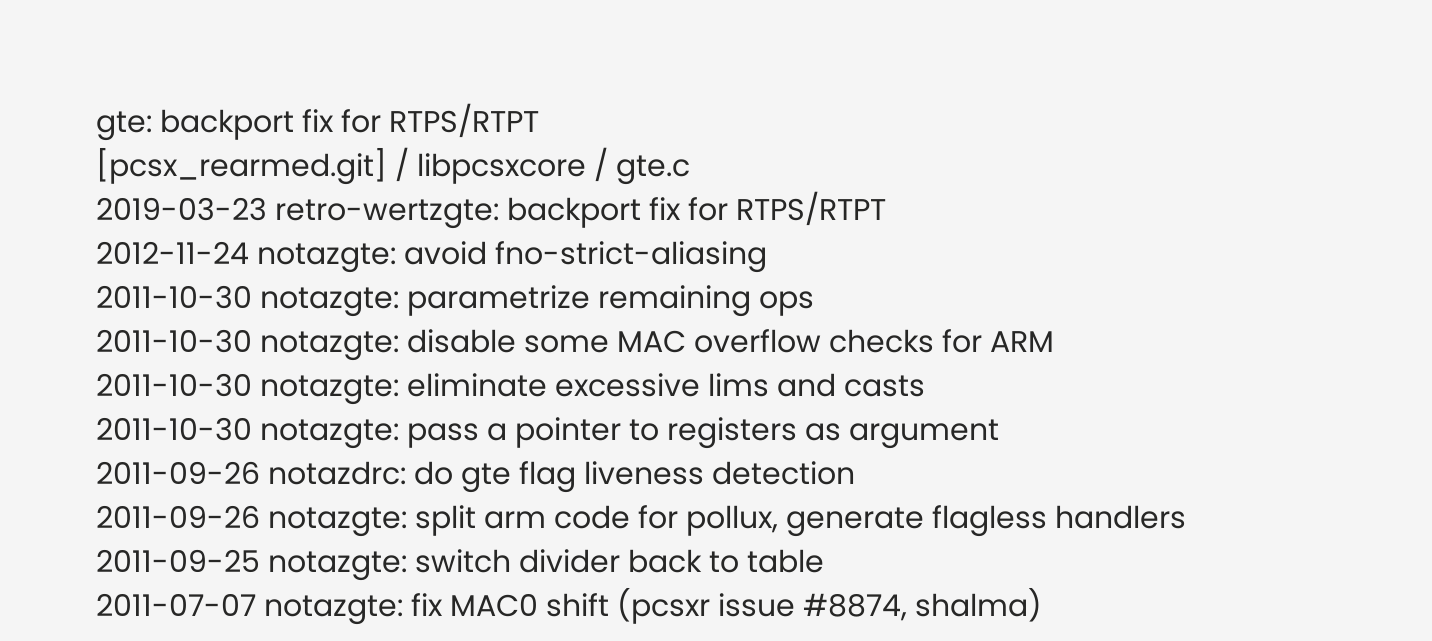gte: backport fix for RTPS/RTPT
[pcsx_rearmed.git] / libpcsxcore / gte.c
2019-03-23 retro-wertzgte: backport fix for RTPS/RTPT
2012-11-24 notazgte: avoid fno-strict-aliasing
2011-10-30 notazgte: parametrize remaining ops
2011-10-30 notazgte: disable some MAC overflow checks for ARM
2011-10-30 notazgte: eliminate excessive lims and casts
2011-10-30 notazgte: pass a pointer to registers as argument
2011-09-26 notazdrc: do gte flag liveness detection
2011-09-26 notazgte: split arm code for pollux, generate flagless handlers
2011-09-25 notazgte: switch divider back to table
2011-07-07 notazgte: fix MAC0 shift (pcsxr issue #8874, shalma)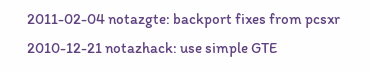2011-02-04 notazgte: backport fixes from pcsxr
2010-12-21 notazhack: use simple GTE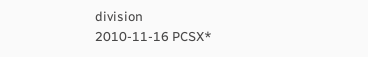division
2010-11-16 PCSX*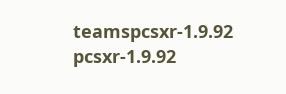teamspcsxr-1.9.92 pcsxr-1.9.92